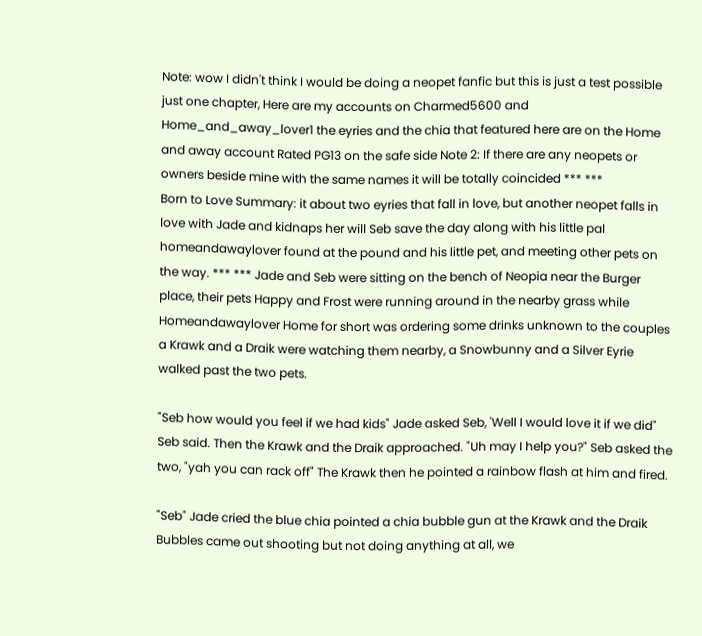Note: wow I didn't think I would be doing a neopet fanfic but this is just a test possible just one chapter, Here are my accounts on Charmed5600 and Home_and_away_lover1 the eyries and the chia that featured here are on the Home and away account Rated PG13 on the safe side Note 2: If there are any neopets or owners beside mine with the same names it will be totally coincided *** ***
Born to Love Summary: it about two eyries that fall in love, but another neopet falls in love with Jade and kidnaps her will Seb save the day along with his little pal homeandawaylover found at the pound and his little pet, and meeting other pets on the way. *** *** Jade and Seb were sitting on the bench of Neopia near the Burger place, their pets Happy and Frost were running around in the nearby grass while Homeandawaylover Home for short was ordering some drinks unknown to the couples a Krawk and a Draik were watching them nearby, a Snowbunny and a Silver Eyrie walked past the two pets.

"Seb how would you feel if we had kids" Jade asked Seb, 'Well I would love it if we did" Seb said. Then the Krawk and the Draik approached. "Uh may I help you?" Seb asked the two, "yah you can rack off" The Krawk then he pointed a rainbow flash at him and fired.

"Seb" Jade cried the blue chia pointed a chia bubble gun at the Krawk and the Draik Bubbles came out shooting but not doing anything at all, we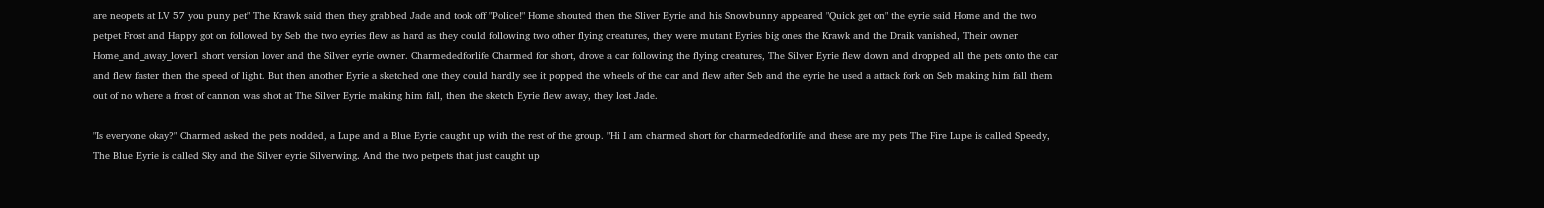are neopets at LV 57 you puny pet" The Krawk said then they grabbed Jade and took off "Police!" Home shouted then the Sliver Eyrie and his Snowbunny appeared "Quick get on" the eyrie said Home and the two petpet Frost and Happy got on followed by Seb the two eyries flew as hard as they could following two other flying creatures, they were mutant Eyries big ones the Krawk and the Draik vanished, Their owner Home_and_away_lover1 short version lover and the Silver eyrie owner. Charmededforlife Charmed for short, drove a car following the flying creatures, The Silver Eyrie flew down and dropped all the pets onto the car and flew faster then the speed of light. But then another Eyrie a sketched one they could hardly see it popped the wheels of the car and flew after Seb and the eyrie he used a attack fork on Seb making him fall them out of no where a frost of cannon was shot at The Silver Eyrie making him fall, then the sketch Eyrie flew away, they lost Jade.

"Is everyone okay?" Charmed asked the pets nodded, a Lupe and a Blue Eyrie caught up with the rest of the group. "Hi I am charmed short for charmededforlife and these are my pets The Fire Lupe is called Speedy, The Blue Eyrie is called Sky and the Silver eyrie Silverwing. And the two petpets that just caught up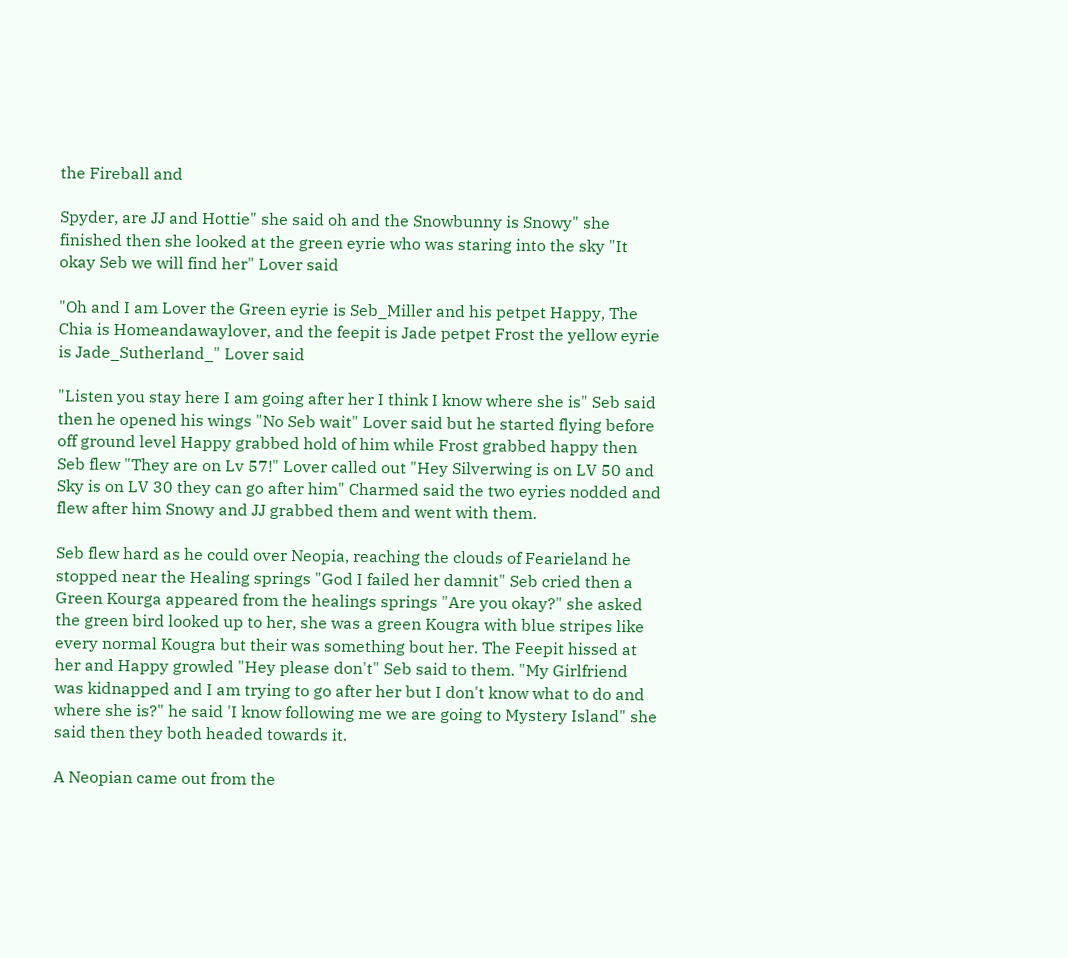the Fireball and

Spyder, are JJ and Hottie" she said oh and the Snowbunny is Snowy" she finished then she looked at the green eyrie who was staring into the sky "It okay Seb we will find her" Lover said

"Oh and I am Lover the Green eyrie is Seb_Miller and his petpet Happy, The Chia is Homeandawaylover, and the feepit is Jade petpet Frost the yellow eyrie is Jade_Sutherland_" Lover said

"Listen you stay here I am going after her I think I know where she is" Seb said then he opened his wings "No Seb wait" Lover said but he started flying before off ground level Happy grabbed hold of him while Frost grabbed happy then Seb flew "They are on Lv 57!" Lover called out "Hey Silverwing is on LV 50 and Sky is on LV 30 they can go after him" Charmed said the two eyries nodded and flew after him Snowy and JJ grabbed them and went with them.

Seb flew hard as he could over Neopia, reaching the clouds of Fearieland he stopped near the Healing springs "God I failed her damnit" Seb cried then a Green Kourga appeared from the healings springs "Are you okay?" she asked the green bird looked up to her, she was a green Kougra with blue stripes like every normal Kougra but their was something bout her. The Feepit hissed at her and Happy growled "Hey please don't" Seb said to them. "My Girlfriend was kidnapped and I am trying to go after her but I don't know what to do and where she is?" he said 'I know following me we are going to Mystery Island" she said then they both headed towards it.

A Neopian came out from the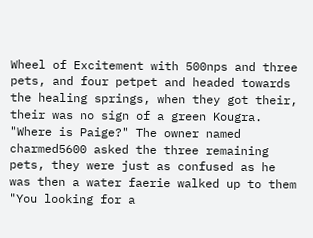Wheel of Excitement with 500nps and three pets, and four petpet and headed towards the healing springs, when they got their, their was no sign of a green Kougra. "Where is Paige?" The owner named charmed5600 asked the three remaining pets, they were just as confused as he was then a water faerie walked up to them "You looking for a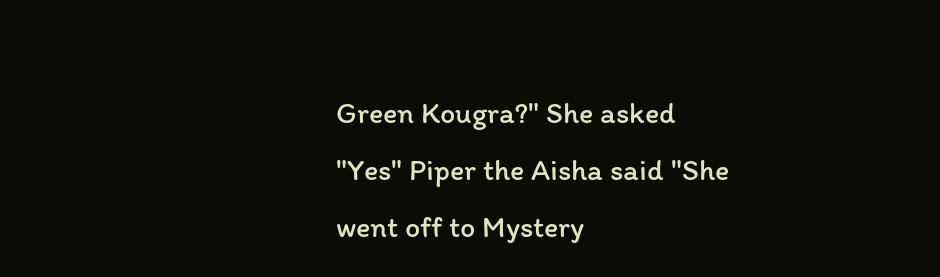Green Kougra?" She asked "Yes" Piper the Aisha said "She went off to Mystery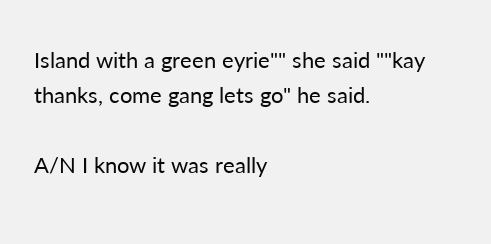Island with a green eyrie"" she said ""kay thanks, come gang lets go" he said.

A/N I know it was really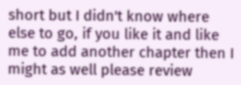short but I didn't know where else to go, if you like it and like me to add another chapter then I might as well please review